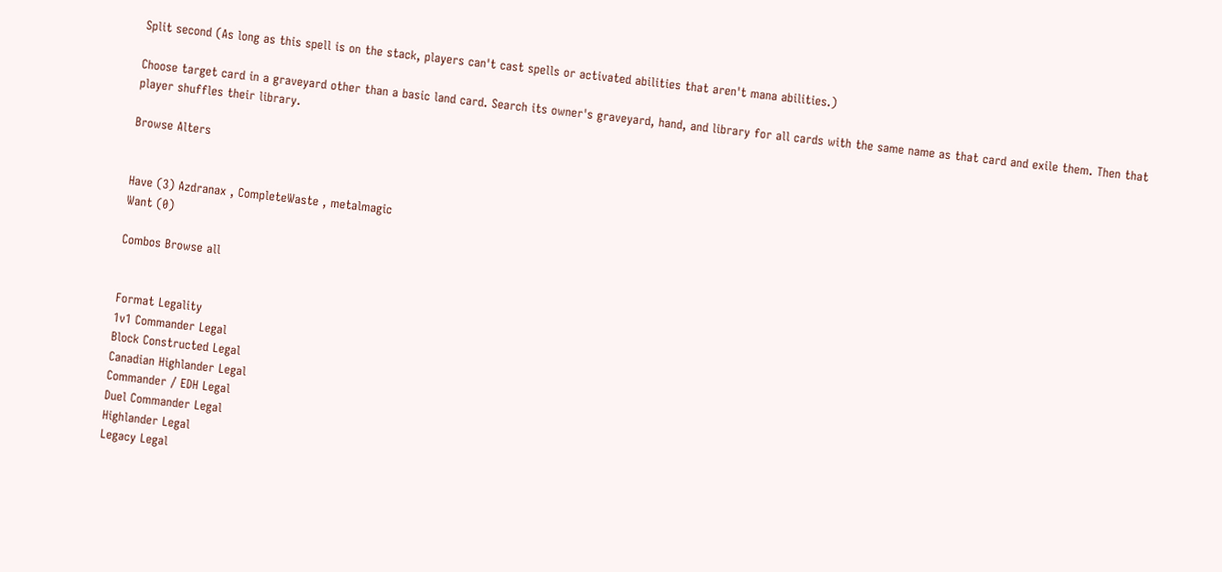Split second (As long as this spell is on the stack, players can't cast spells or activated abilities that aren't mana abilities.)

Choose target card in a graveyard other than a basic land card. Search its owner's graveyard, hand, and library for all cards with the same name as that card and exile them. Then that player shuffles their library.

Browse Alters


Have (3) Azdranax , CompleteWaste , metalmagic
Want (0)

Combos Browse all


Format Legality
1v1 Commander Legal
Block Constructed Legal
Canadian Highlander Legal
Commander / EDH Legal
Duel Commander Legal
Highlander Legal
Legacy Legal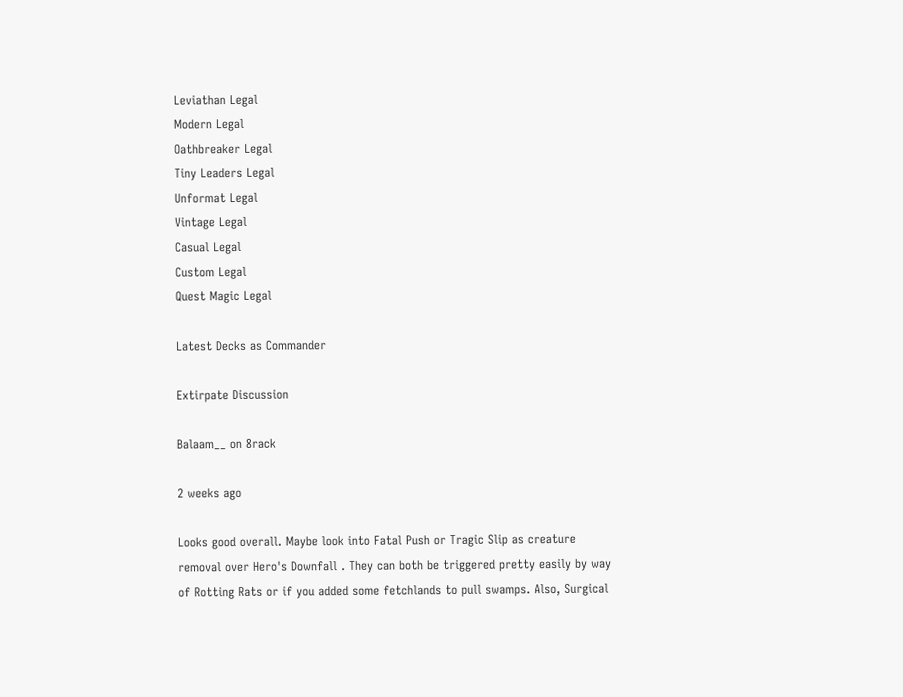Leviathan Legal
Modern Legal
Oathbreaker Legal
Tiny Leaders Legal
Unformat Legal
Vintage Legal
Casual Legal
Custom Legal
Quest Magic Legal

Latest Decks as Commander

Extirpate Discussion

Balaam__ on 8rack

2 weeks ago

Looks good overall. Maybe look into Fatal Push or Tragic Slip as creature removal over Hero's Downfall . They can both be triggered pretty easily by way of Rotting Rats or if you added some fetchlands to pull swamps. Also, Surgical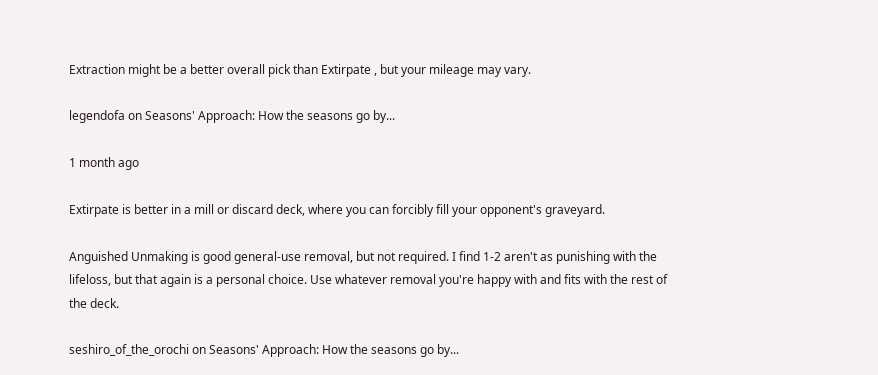Extraction might be a better overall pick than Extirpate , but your mileage may vary.

legendofa on Seasons' Approach: How the seasons go by...

1 month ago

Extirpate is better in a mill or discard deck, where you can forcibly fill your opponent's graveyard.

Anguished Unmaking is good general-use removal, but not required. I find 1-2 aren't as punishing with the lifeloss, but that again is a personal choice. Use whatever removal you're happy with and fits with the rest of the deck.

seshiro_of_the_orochi on Seasons' Approach: How the seasons go by...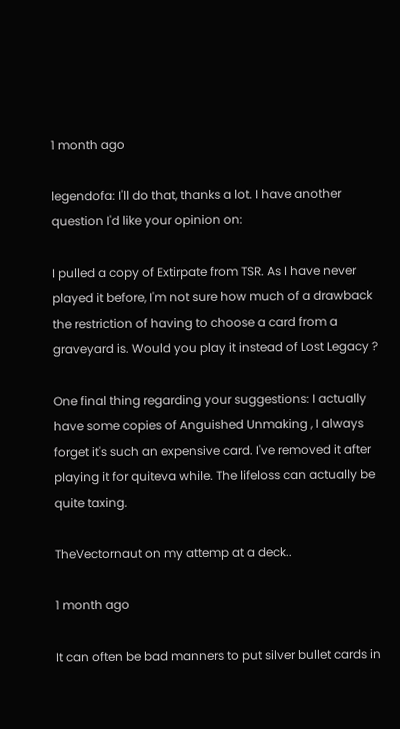1 month ago

legendofa: I'll do that, thanks a lot. I have another question I'd like your opinion on:

I pulled a copy of Extirpate from TSR. As I have never played it before, I'm not sure how much of a drawback the restriction of having to choose a card from a graveyard is. Would you play it instead of Lost Legacy ?

One final thing regarding your suggestions: I actually have some copies of Anguished Unmaking , I always forget it's such an expensive card. I've removed it after playing it for quiteva while. The lifeloss can actually be quite taxing.

TheVectornaut on my attemp at a deck..

1 month ago

It can often be bad manners to put silver bullet cards in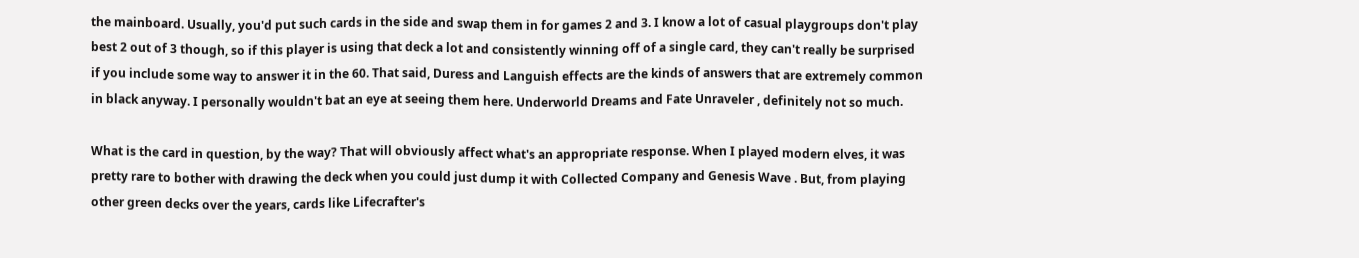the mainboard. Usually, you'd put such cards in the side and swap them in for games 2 and 3. I know a lot of casual playgroups don't play best 2 out of 3 though, so if this player is using that deck a lot and consistently winning off of a single card, they can't really be surprised if you include some way to answer it in the 60. That said, Duress and Languish effects are the kinds of answers that are extremely common in black anyway. I personally wouldn't bat an eye at seeing them here. Underworld Dreams and Fate Unraveler , definitely not so much.

What is the card in question, by the way? That will obviously affect what's an appropriate response. When I played modern elves, it was pretty rare to bother with drawing the deck when you could just dump it with Collected Company and Genesis Wave . But, from playing other green decks over the years, cards like Lifecrafter's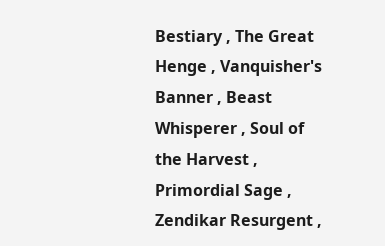Bestiary , The Great Henge , Vanquisher's Banner , Beast Whisperer , Soul of the Harvest , Primordial Sage , Zendikar Resurgent ,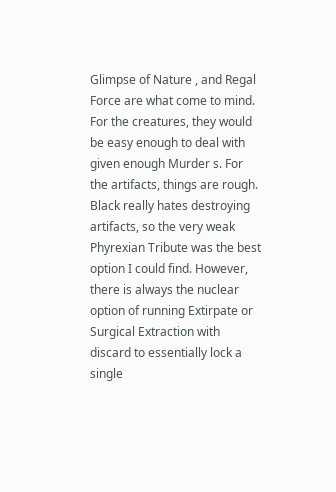Glimpse of Nature , and Regal Force are what come to mind. For the creatures, they would be easy enough to deal with given enough Murder s. For the artifacts, things are rough. Black really hates destroying artifacts, so the very weak Phyrexian Tribute was the best option I could find. However, there is always the nuclear option of running Extirpate or Surgical Extraction with discard to essentially lock a single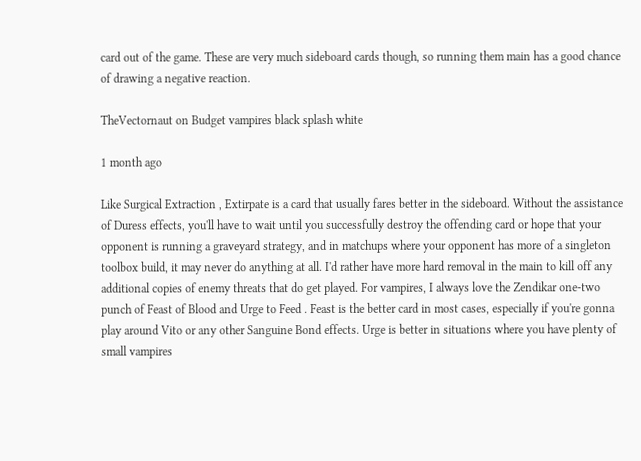card out of the game. These are very much sideboard cards though, so running them main has a good chance of drawing a negative reaction.

TheVectornaut on Budget vampires black splash white

1 month ago

Like Surgical Extraction , Extirpate is a card that usually fares better in the sideboard. Without the assistance of Duress effects, you'll have to wait until you successfully destroy the offending card or hope that your opponent is running a graveyard strategy, and in matchups where your opponent has more of a singleton toolbox build, it may never do anything at all. I'd rather have more hard removal in the main to kill off any additional copies of enemy threats that do get played. For vampires, I always love the Zendikar one-two punch of Feast of Blood and Urge to Feed . Feast is the better card in most cases, especially if you're gonna play around Vito or any other Sanguine Bond effects. Urge is better in situations where you have plenty of small vampires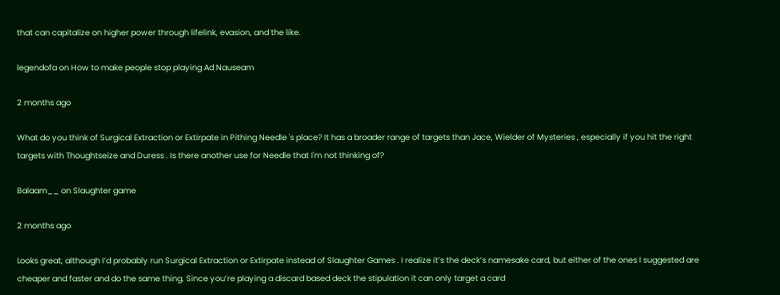that can capitalize on higher power through lifelink, evasion, and the like.

legendofa on How to make people stop playing Ad Nauseam

2 months ago

What do you think of Surgical Extraction or Extirpate in Pithing Needle 's place? It has a broader range of targets than Jace, Wielder of Mysteries , especially if you hit the right targets with Thoughtseize and Duress . Is there another use for Needle that I'm not thinking of?

Balaam__ on Slaughter game

2 months ago

Looks great, although I’d probably run Surgical Extraction or Extirpate instead of Slaughter Games . I realize it’s the deck’s namesake card, but either of the ones I suggested are cheaper and faster and do the same thing. Since you’re playing a discard based deck the stipulation it can only target a card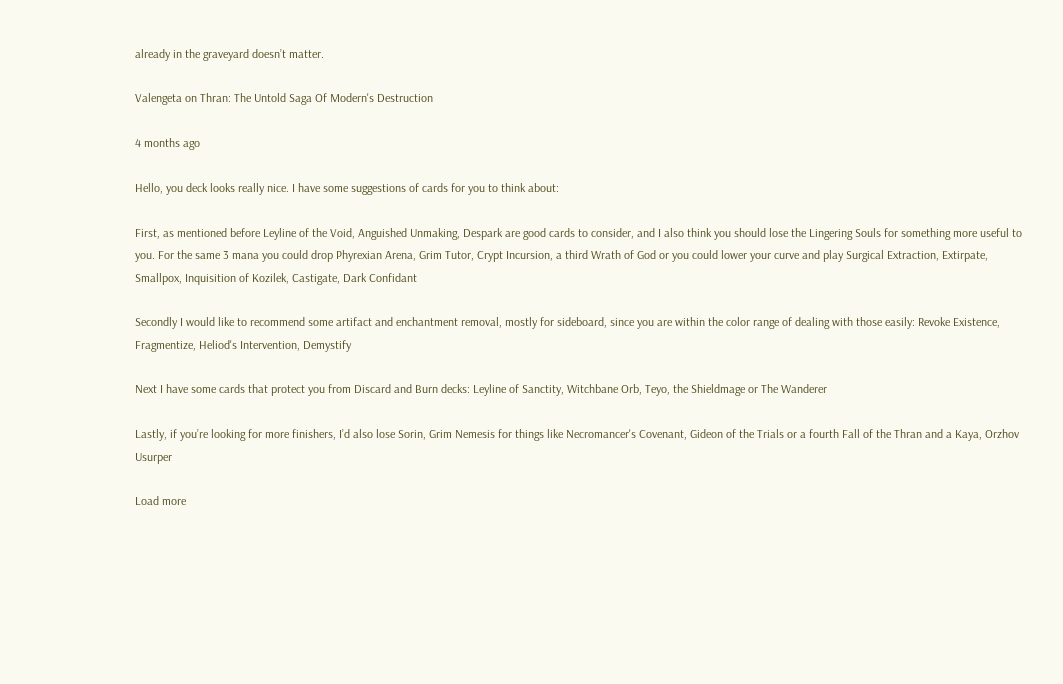already in the graveyard doesn’t matter.

Valengeta on Thran: The Untold Saga Of Modern's Destruction

4 months ago

Hello, you deck looks really nice. I have some suggestions of cards for you to think about:

First, as mentioned before Leyline of the Void, Anguished Unmaking, Despark are good cards to consider, and I also think you should lose the Lingering Souls for something more useful to you. For the same 3 mana you could drop Phyrexian Arena, Grim Tutor, Crypt Incursion, a third Wrath of God or you could lower your curve and play Surgical Extraction, Extirpate, Smallpox, Inquisition of Kozilek, Castigate, Dark Confidant

Secondly I would like to recommend some artifact and enchantment removal, mostly for sideboard, since you are within the color range of dealing with those easily: Revoke Existence, Fragmentize, Heliod's Intervention, Demystify

Next I have some cards that protect you from Discard and Burn decks: Leyline of Sanctity, Witchbane Orb, Teyo, the Shieldmage or The Wanderer

Lastly, if you’re looking for more finishers, I’d also lose Sorin, Grim Nemesis for things like Necromancer's Covenant, Gideon of the Trials or a fourth Fall of the Thran and a Kaya, Orzhov Usurper

Load more